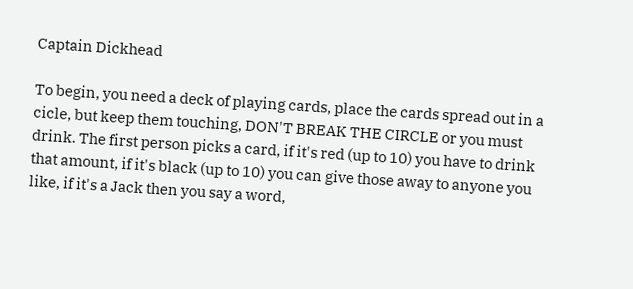Captain Dickhead

To begin, you need a deck of playing cards, place the cards spread out in a cicle, but keep them touching, DON'T BREAK THE CIRCLE or you must drink. The first person picks a card, if it's red (up to 10) you have to drink that amount, if it's black (up to 10) you can give those away to anyone you like, if it's a Jack then you say a word,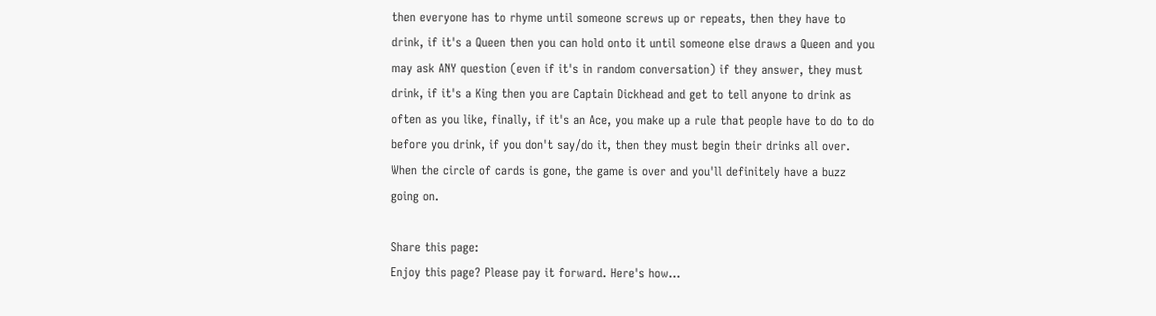then everyone has to rhyme until someone screws up or repeats, then they have to drink, if it's a Queen then you can hold onto it until someone else draws a Queen and you may ask ANY question (even if it's in random conversation) if they answer, they must drink, if it's a King then you are Captain Dickhead and get to tell anyone to drink as often as you like, finally, if it's an Ace, you make up a rule that people have to do to do before you drink, if you don't say/do it, then they must begin their drinks all over. When the circle of cards is gone, the game is over and you'll definitely have a buzz going on.

Share this page:
Enjoy this page? Please pay it forward. Here's how...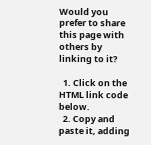Would you prefer to share this page with others by linking to it?

  1. Click on the HTML link code below.
  2. Copy and paste it, adding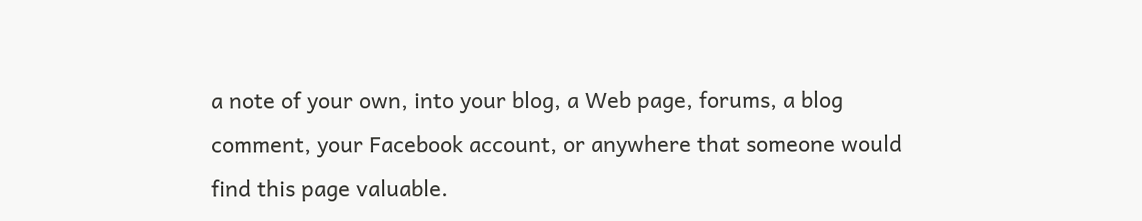a note of your own, into your blog, a Web page, forums, a blog comment, your Facebook account, or anywhere that someone would find this page valuable.